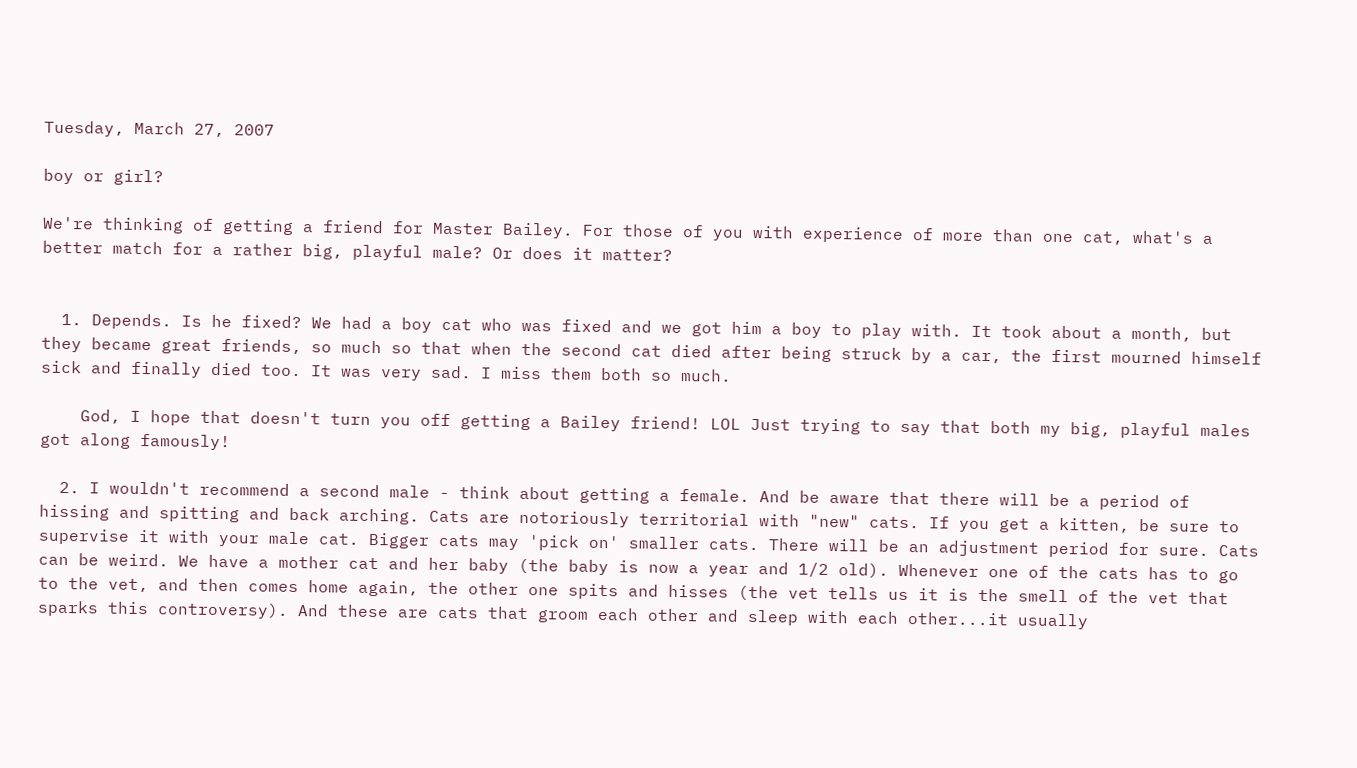Tuesday, March 27, 2007

boy or girl?

We're thinking of getting a friend for Master Bailey. For those of you with experience of more than one cat, what's a better match for a rather big, playful male? Or does it matter?


  1. Depends. Is he fixed? We had a boy cat who was fixed and we got him a boy to play with. It took about a month, but they became great friends, so much so that when the second cat died after being struck by a car, the first mourned himself sick and finally died too. It was very sad. I miss them both so much.

    God, I hope that doesn't turn you off getting a Bailey friend! LOL Just trying to say that both my big, playful males got along famously!

  2. I wouldn't recommend a second male - think about getting a female. And be aware that there will be a period of hissing and spitting and back arching. Cats are notoriously territorial with "new" cats. If you get a kitten, be sure to supervise it with your male cat. Bigger cats may 'pick on' smaller cats. There will be an adjustment period for sure. Cats can be weird. We have a mother cat and her baby (the baby is now a year and 1/2 old). Whenever one of the cats has to go to the vet, and then comes home again, the other one spits and hisses (the vet tells us it is the smell of the vet that sparks this controversy). And these are cats that groom each other and sleep with each other...it usually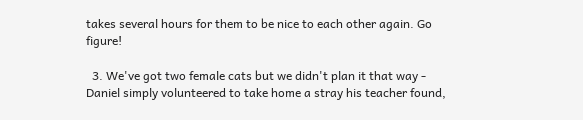takes several hours for them to be nice to each other again. Go figure!

  3. We've got two female cats but we didn't plan it that way - Daniel simply volunteered to take home a stray his teacher found,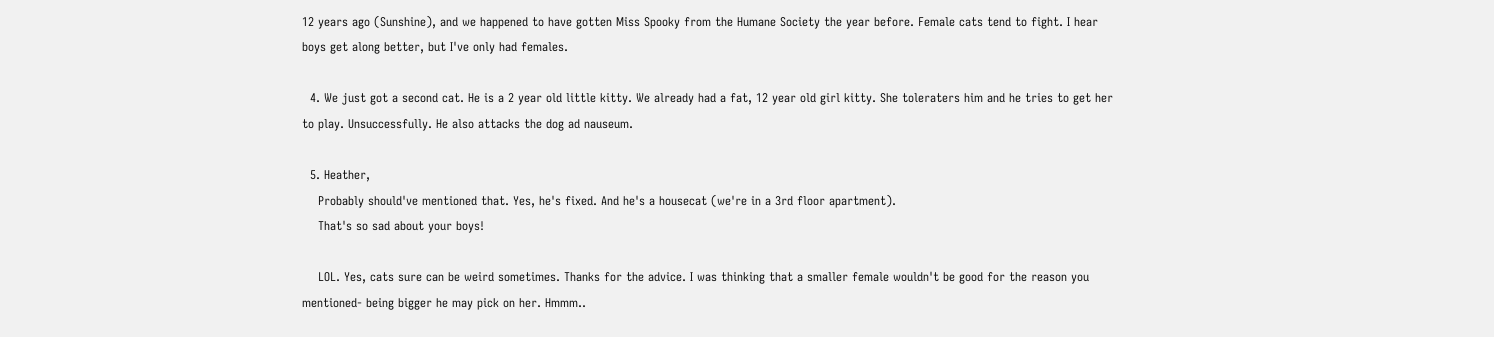12 years ago (Sunshine), and we happened to have gotten Miss Spooky from the Humane Society the year before. Female cats tend to fight. I hear boys get along better, but I've only had females.

  4. We just got a second cat. He is a 2 year old little kitty. We already had a fat, 12 year old girl kitty. She toleraters him and he tries to get her to play. Unsuccessfully. He also attacks the dog ad nauseum.

  5. Heather,
    Probably should've mentioned that. Yes, he's fixed. And he's a housecat (we're in a 3rd floor apartment).
    That's so sad about your boys!

    LOL. Yes, cats sure can be weird sometimes. Thanks for the advice. I was thinking that a smaller female wouldn't be good for the reason you mentioned- being bigger he may pick on her. Hmmm..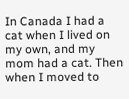In Canada I had a cat when I lived on my own, and my mom had a cat. Then when I moved to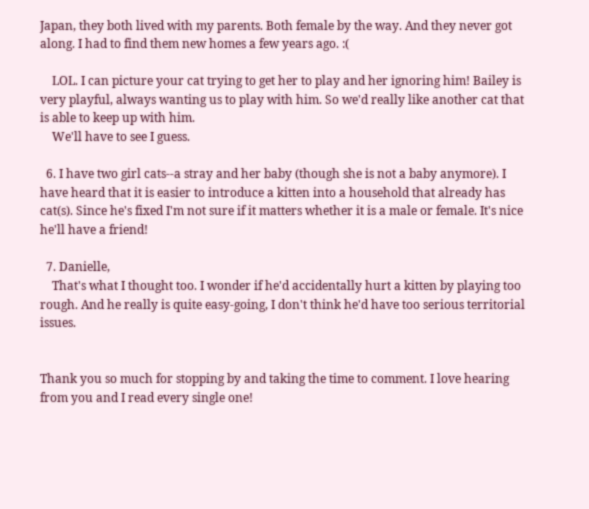Japan, they both lived with my parents. Both female by the way. And they never got along. I had to find them new homes a few years ago. :(

    LOL. I can picture your cat trying to get her to play and her ignoring him! Bailey is very playful, always wanting us to play with him. So we'd really like another cat that is able to keep up with him.
    We'll have to see I guess.

  6. I have two girl cats--a stray and her baby (though she is not a baby anymore). I have heard that it is easier to introduce a kitten into a household that already has cat(s). Since he's fixed I'm not sure if it matters whether it is a male or female. It's nice he'll have a friend!

  7. Danielle,
    That's what I thought too. I wonder if he'd accidentally hurt a kitten by playing too rough. And he really is quite easy-going, I don't think he'd have too serious territorial issues.


Thank you so much for stopping by and taking the time to comment. I love hearing from you and I read every single one!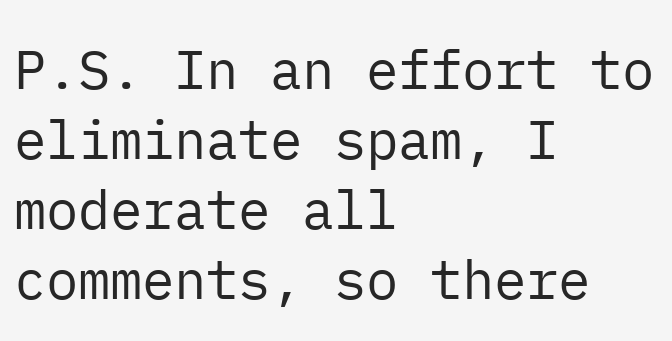P.S. In an effort to eliminate spam, I moderate all comments, so there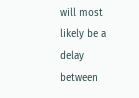will most likely be a delay between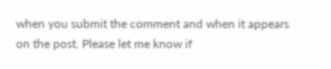when you submit the comment and when it appears on the post. Please let me know if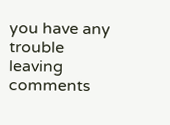you have any trouble leaving comments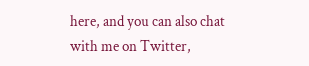here, and you can also chat with me on Twitter,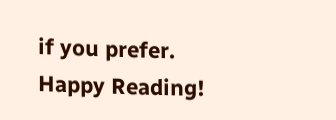if you prefer. Happy Reading!